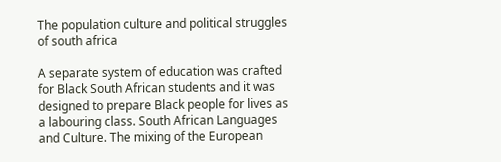The population culture and political struggles of south africa

A separate system of education was crafted for Black South African students and it was designed to prepare Black people for lives as a labouring class. South African Languages and Culture. The mixing of the European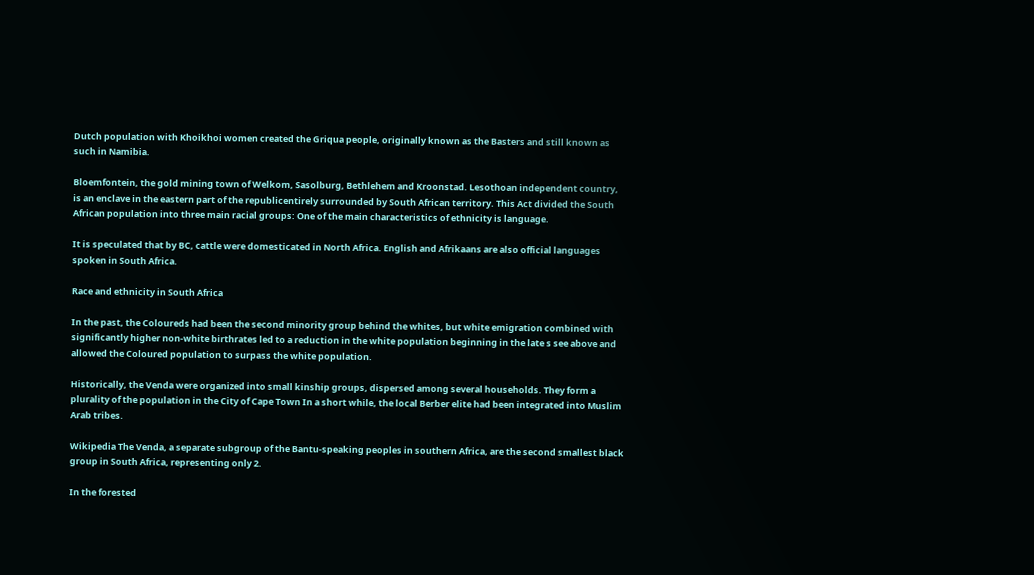Dutch population with Khoikhoi women created the Griqua people, originally known as the Basters and still known as such in Namibia.

Bloemfontein, the gold mining town of Welkom, Sasolburg, Bethlehem and Kroonstad. Lesothoan independent country, is an enclave in the eastern part of the republicentirely surrounded by South African territory. This Act divided the South African population into three main racial groups: One of the main characteristics of ethnicity is language.

It is speculated that by BC, cattle were domesticated in North Africa. English and Afrikaans are also official languages spoken in South Africa.

Race and ethnicity in South Africa

In the past, the Coloureds had been the second minority group behind the whites, but white emigration combined with significantly higher non-white birthrates led to a reduction in the white population beginning in the late s see above and allowed the Coloured population to surpass the white population.

Historically, the Venda were organized into small kinship groups, dispersed among several households. They form a plurality of the population in the City of Cape Town In a short while, the local Berber elite had been integrated into Muslim Arab tribes.

Wikipedia The Venda, a separate subgroup of the Bantu-speaking peoples in southern Africa, are the second smallest black group in South Africa, representing only 2.

In the forested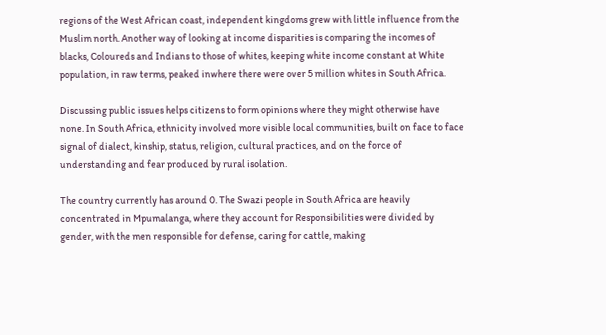regions of the West African coast, independent kingdoms grew with little influence from the Muslim north. Another way of looking at income disparities is comparing the incomes of blacks, Coloureds and Indians to those of whites, keeping white income constant at White population, in raw terms, peaked inwhere there were over 5 million whites in South Africa.

Discussing public issues helps citizens to form opinions where they might otherwise have none. In South Africa, ethnicity involved more visible local communities, built on face to face signal of dialect, kinship, status, religion, cultural practices, and on the force of understanding and fear produced by rural isolation.

The country currently has around 0. The Swazi people in South Africa are heavily concentrated in Mpumalanga, where they account for Responsibilities were divided by gender, with the men responsible for defense, caring for cattle, making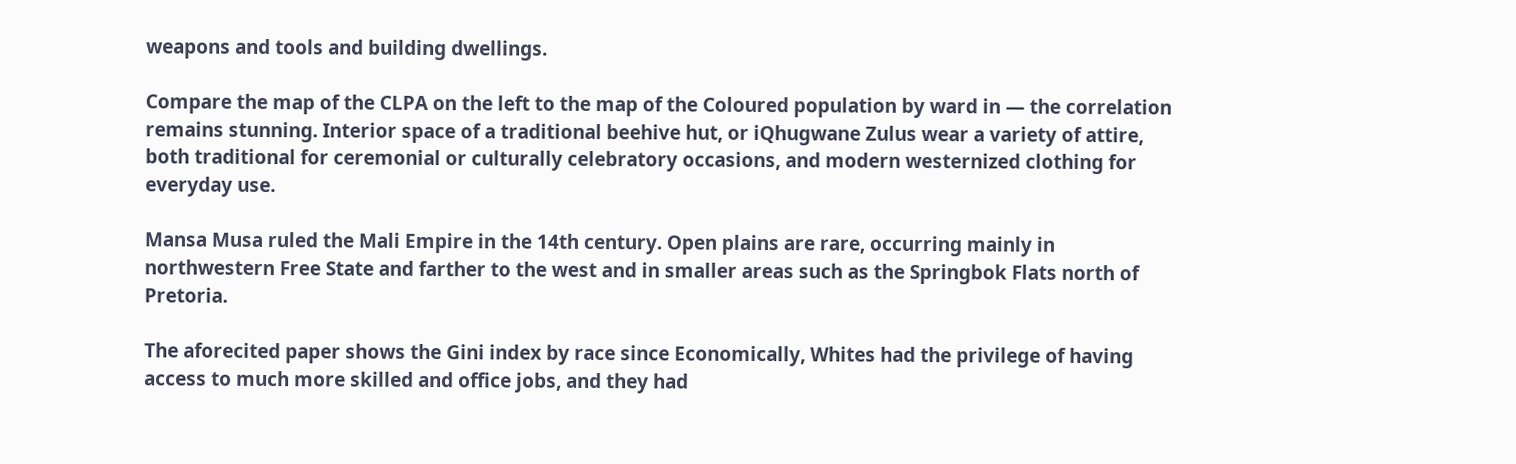weapons and tools and building dwellings.

Compare the map of the CLPA on the left to the map of the Coloured population by ward in — the correlation remains stunning. Interior space of a traditional beehive hut, or iQhugwane Zulus wear a variety of attire, both traditional for ceremonial or culturally celebratory occasions, and modern westernized clothing for everyday use.

Mansa Musa ruled the Mali Empire in the 14th century. Open plains are rare, occurring mainly in northwestern Free State and farther to the west and in smaller areas such as the Springbok Flats north of Pretoria.

The aforecited paper shows the Gini index by race since Economically, Whites had the privilege of having access to much more skilled and office jobs, and they had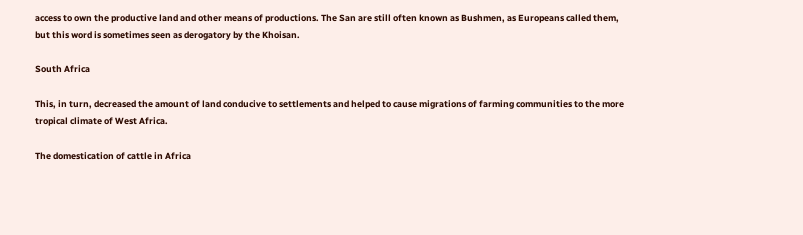access to own the productive land and other means of productions. The San are still often known as Bushmen, as Europeans called them, but this word is sometimes seen as derogatory by the Khoisan.

South Africa

This, in turn, decreased the amount of land conducive to settlements and helped to cause migrations of farming communities to the more tropical climate of West Africa.

The domestication of cattle in Africa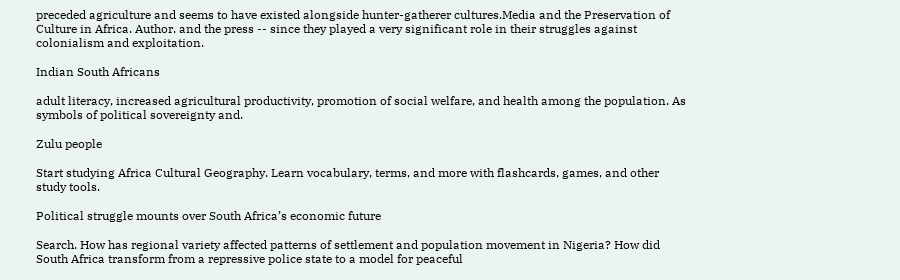preceded agriculture and seems to have existed alongside hunter-gatherer cultures.Media and the Preservation of Culture in Africa. Author. and the press -- since they played a very significant role in their struggles against colonialism and exploitation.

Indian South Africans

adult literacy, increased agricultural productivity, promotion of social welfare, and health among the population. As symbols of political sovereignty and.

Zulu people

Start studying Africa Cultural Geography. Learn vocabulary, terms, and more with flashcards, games, and other study tools.

Political struggle mounts over South Africa’s economic future

Search. How has regional variety affected patterns of settlement and population movement in Nigeria? How did South Africa transform from a repressive police state to a model for peaceful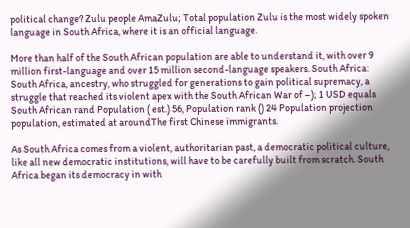political change? Zulu people AmaZulu; Total population Zulu is the most widely spoken language in South Africa, where it is an official language.

More than half of the South African population are able to understand it, with over 9 million first-language and over 15 million second-language speakers. South Africa: South Africa, ancestry, who struggled for generations to gain political supremacy, a struggle that reached its violent apex with the South African War of –); 1 USD equals South African rand Population ( est.) 56, Population rank () 24 Population projection population, estimated at aroundThe first Chinese immigrants.

As South Africa comes from a violent, authoritarian past, a democratic political culture, like all new democratic institutions, will have to be carefully built from scratch. South Africa began its democracy in with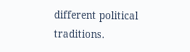different political traditions.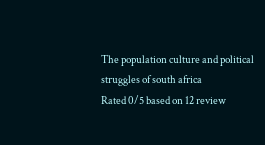The population culture and political struggles of south africa
Rated 0/5 based on 12 review